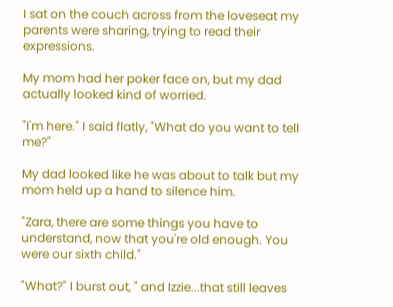I sat on the couch across from the loveseat my parents were sharing, trying to read their expressions.

My mom had her poker face on, but my dad actually looked kind of worried.

"I'm here." I said flatly, "What do you want to tell me?"

My dad looked like he was about to talk but my mom held up a hand to silence him.

"Zara, there are some things you have to understand, now that you're old enough. You were our sixth child."

"What?" I burst out, " and Izzie...that still leaves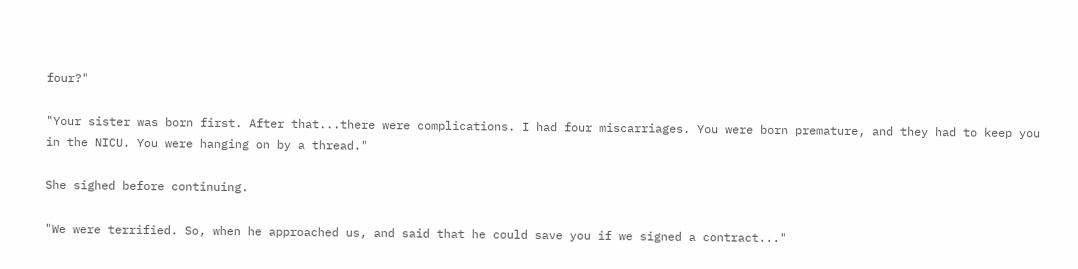four?"

"Your sister was born first. After that...there were complications. I had four miscarriages. You were born premature, and they had to keep you in the NICU. You were hanging on by a thread."

She sighed before continuing.

"We were terrified. So, when he approached us, and said that he could save you if we signed a contract..."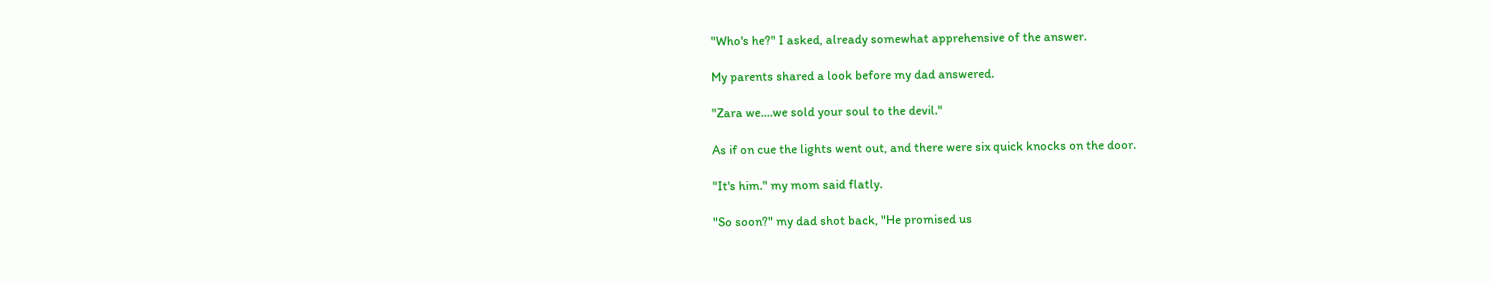"Who's he?" I asked, already somewhat apprehensive of the answer.

My parents shared a look before my dad answered.

"Zara we....we sold your soul to the devil."

As if on cue the lights went out, and there were six quick knocks on the door.

"It's him." my mom said flatly.

"So soon?" my dad shot back, "He promised us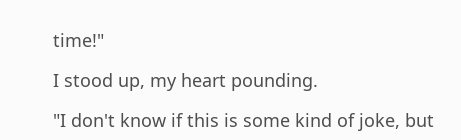time!"

I stood up, my heart pounding.

"I don't know if this is some kind of joke, but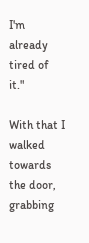I'm already tired of it."

With that I walked towards the door, grabbing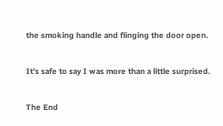the smoking handle and flinging the door open.

It's safe to say I was more than a little surprised.

The End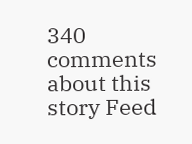340 comments about this story Feed